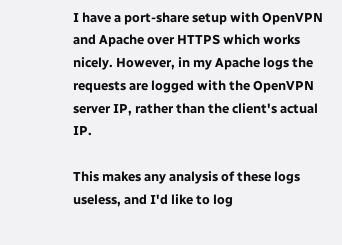I have a port-share setup with OpenVPN and Apache over HTTPS which works nicely. However, in my Apache logs the requests are logged with the OpenVPN server IP, rather than the client's actual IP.

This makes any analysis of these logs useless, and I'd like to log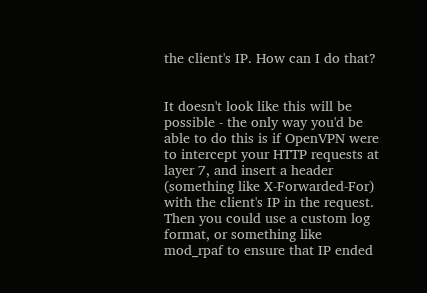the client's IP. How can I do that?


It doesn't look like this will be possible - the only way you'd be able to do this is if OpenVPN were to intercept your HTTP requests at layer 7, and insert a header (something like X-Forwarded-For) with the client's IP in the request. Then you could use a custom log format, or something like mod_rpaf to ensure that IP ended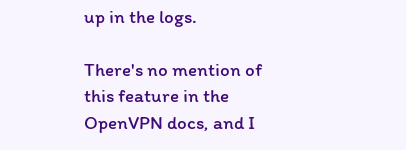up in the logs.

There's no mention of this feature in the OpenVPN docs, and I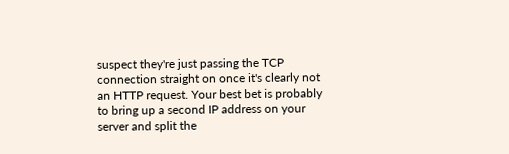suspect they're just passing the TCP connection straight on once it's clearly not an HTTP request. Your best bet is probably to bring up a second IP address on your server and split the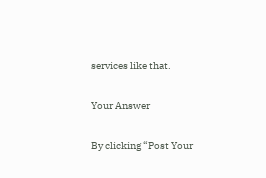services like that.

Your Answer

By clicking “Post Your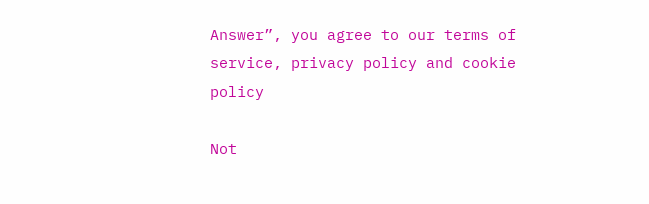Answer”, you agree to our terms of service, privacy policy and cookie policy

Not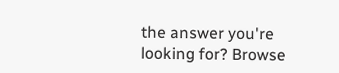the answer you're looking for? Browse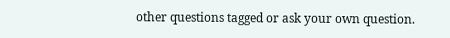other questions tagged or ask your own question.